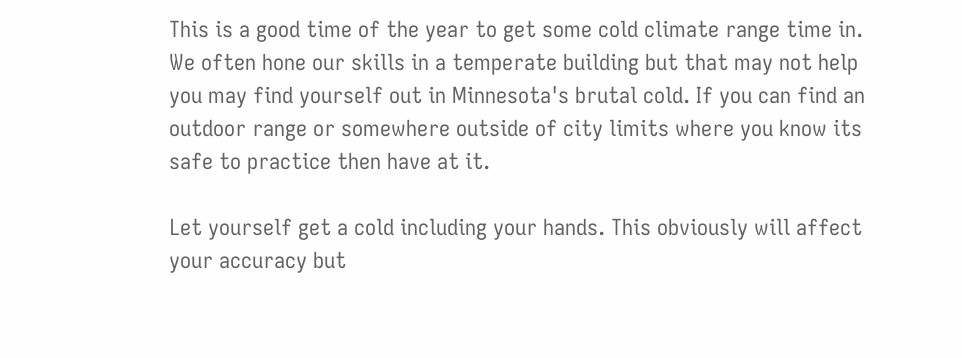This is a good time of the year to get some cold climate range time in. We often hone our skills in a temperate building but that may not help you may find yourself out in Minnesota's brutal cold. If you can find an outdoor range or somewhere outside of city limits where you know its safe to practice then have at it.

Let yourself get a cold including your hands. This obviously will affect your accuracy but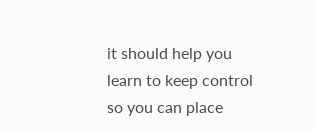it should help you learn to keep control so you can place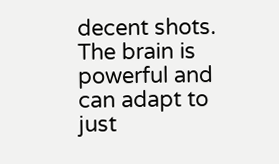decent shots. The brain is powerful and can adapt to just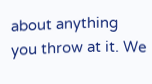about anything you throw at it. We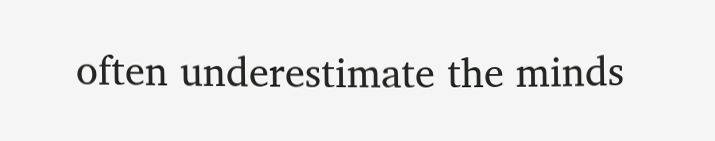often underestimate the minds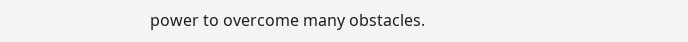power to overcome many obstacles.